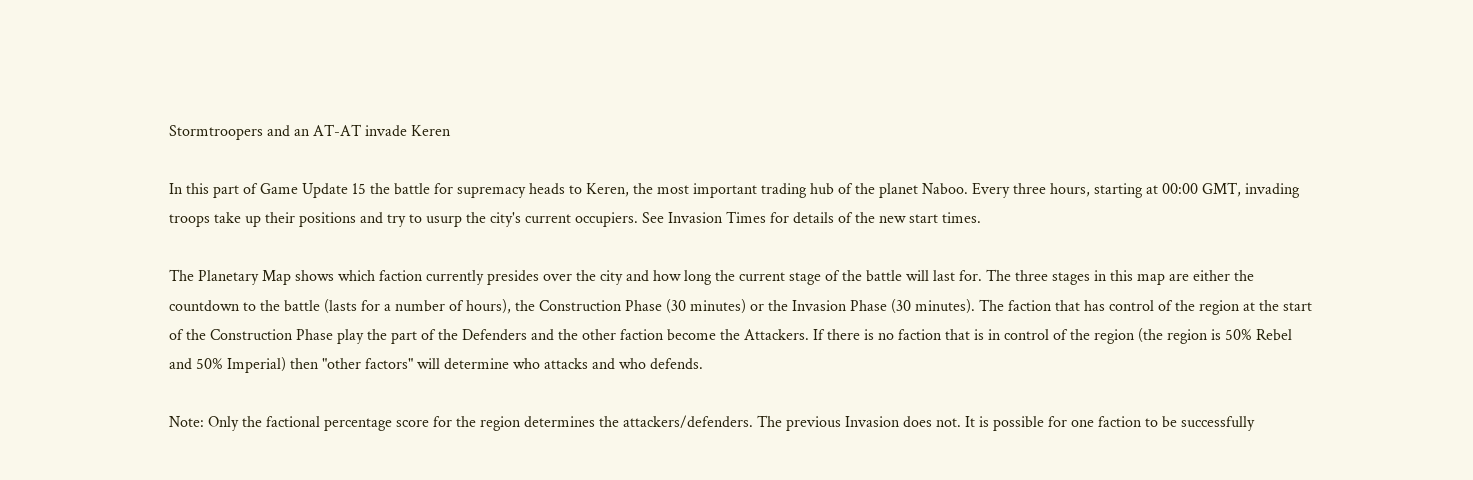Stormtroopers and an AT-AT invade Keren

In this part of Game Update 15 the battle for supremacy heads to Keren, the most important trading hub of the planet Naboo. Every three hours, starting at 00:00 GMT, invading troops take up their positions and try to usurp the city's current occupiers. See Invasion Times for details of the new start times.

The Planetary Map shows which faction currently presides over the city and how long the current stage of the battle will last for. The three stages in this map are either the countdown to the battle (lasts for a number of hours), the Construction Phase (30 minutes) or the Invasion Phase (30 minutes). The faction that has control of the region at the start of the Construction Phase play the part of the Defenders and the other faction become the Attackers. If there is no faction that is in control of the region (the region is 50% Rebel and 50% Imperial) then "other factors" will determine who attacks and who defends.

Note: Only the factional percentage score for the region determines the attackers/defenders. The previous Invasion does not. It is possible for one faction to be successfully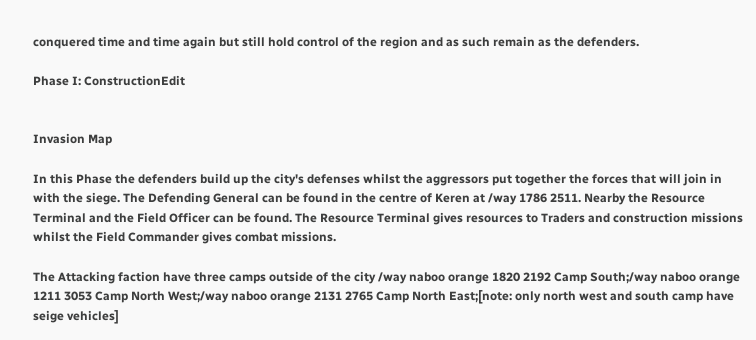conquered time and time again but still hold control of the region and as such remain as the defenders.

Phase I: ConstructionEdit


Invasion Map

In this Phase the defenders build up the city's defenses whilst the aggressors put together the forces that will join in with the siege. The Defending General can be found in the centre of Keren at /way 1786 2511. Nearby the Resource Terminal and the Field Officer can be found. The Resource Terminal gives resources to Traders and construction missions whilst the Field Commander gives combat missions.

The Attacking faction have three camps outside of the city /way naboo orange 1820 2192 Camp South;/way naboo orange 1211 3053 Camp North West;/way naboo orange 2131 2765 Camp North East;[note: only north west and south camp have seige vehicles]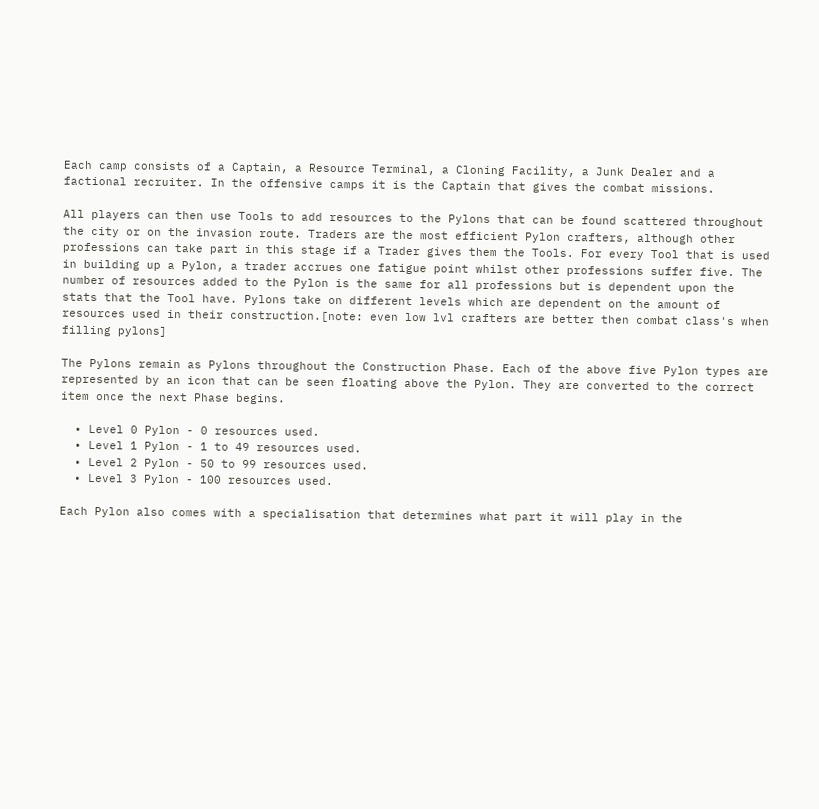Each camp consists of a Captain, a Resource Terminal, a Cloning Facility, a Junk Dealer and a factional recruiter. In the offensive camps it is the Captain that gives the combat missions.

All players can then use Tools to add resources to the Pylons that can be found scattered throughout the city or on the invasion route. Traders are the most efficient Pylon crafters, although other professions can take part in this stage if a Trader gives them the Tools. For every Tool that is used in building up a Pylon, a trader accrues one fatigue point whilst other professions suffer five. The number of resources added to the Pylon is the same for all professions but is dependent upon the stats that the Tool have. Pylons take on different levels which are dependent on the amount of resources used in their construction.[note: even low lvl crafters are better then combat class's when filling pylons]

The Pylons remain as Pylons throughout the Construction Phase. Each of the above five Pylon types are represented by an icon that can be seen floating above the Pylon. They are converted to the correct item once the next Phase begins.

  • Level 0 Pylon - 0 resources used.
  • Level 1 Pylon - 1 to 49 resources used.
  • Level 2 Pylon - 50 to 99 resources used.
  • Level 3 Pylon - 100 resources used.

Each Pylon also comes with a specialisation that determines what part it will play in the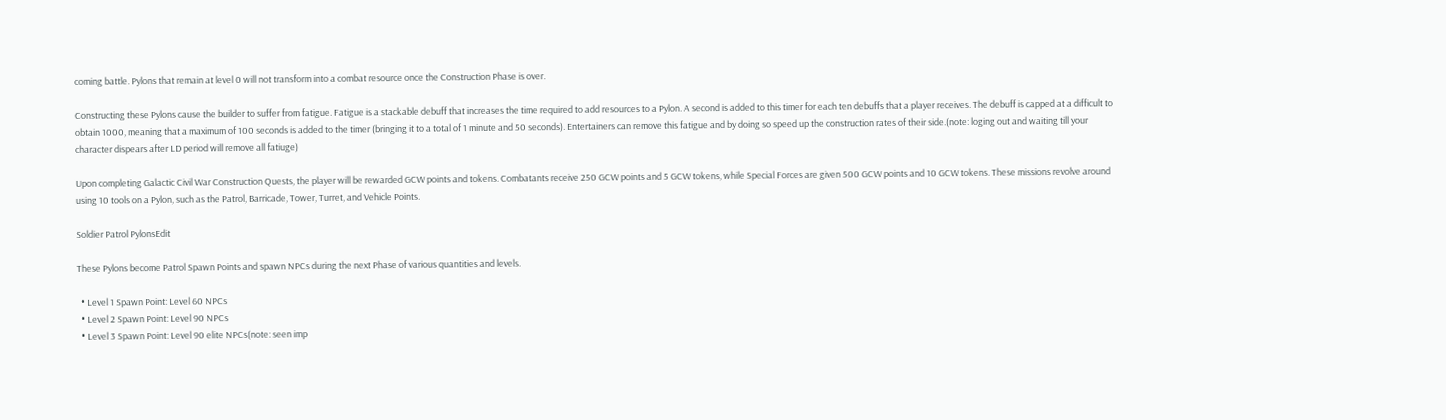coming battle. Pylons that remain at level 0 will not transform into a combat resource once the Construction Phase is over.

Constructing these Pylons cause the builder to suffer from fatigue. Fatigue is a stackable debuff that increases the time required to add resources to a Pylon. A second is added to this timer for each ten debuffs that a player receives. The debuff is capped at a difficult to obtain 1000, meaning that a maximum of 100 seconds is added to the timer (bringing it to a total of 1 minute and 50 seconds). Entertainers can remove this fatigue and by doing so speed up the construction rates of their side.(note: loging out and waiting till your character dispears after LD period will remove all fatiuge)

Upon completing Galactic Civil War Construction Quests, the player will be rewarded GCW points and tokens. Combatants receive 250 GCW points and 5 GCW tokens, while Special Forces are given 500 GCW points and 10 GCW tokens. These missions revolve around using 10 tools on a Pylon, such as the Patrol, Barricade, Tower, Turret, and Vehicle Points.

Soldier Patrol PylonsEdit

These Pylons become Patrol Spawn Points and spawn NPCs during the next Phase of various quantities and levels.

  • Level 1 Spawn Point: Level 60 NPCs
  • Level 2 Spawn Point: Level 90 NPCs
  • Level 3 Spawn Point: Level 90 elite NPCs(note: seen imp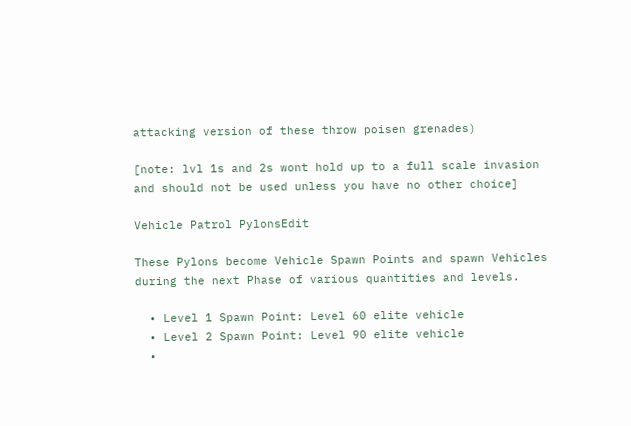attacking version of these throw poisen grenades)

[note: lvl 1s and 2s wont hold up to a full scale invasion and should not be used unless you have no other choice]

Vehicle Patrol PylonsEdit

These Pylons become Vehicle Spawn Points and spawn Vehicles during the next Phase of various quantities and levels.

  • Level 1 Spawn Point: Level 60 elite vehicle
  • Level 2 Spawn Point: Level 90 elite vehicle
  •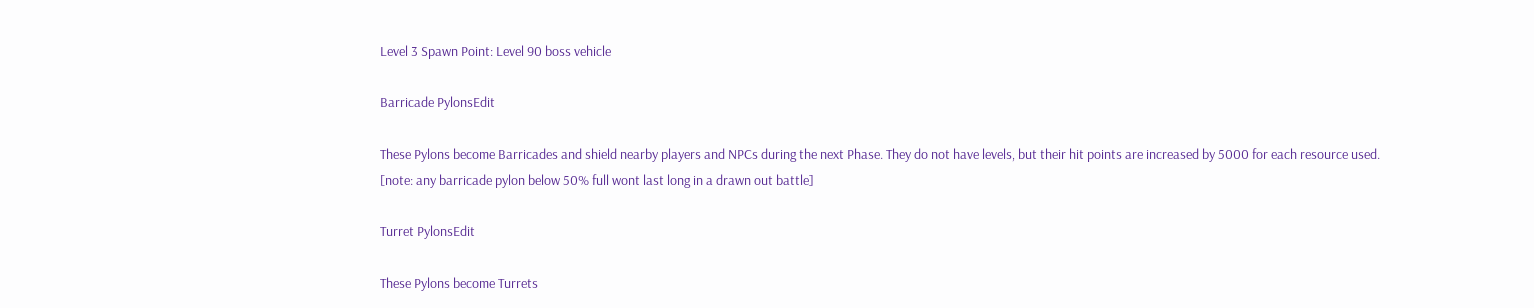Level 3 Spawn Point: Level 90 boss vehicle

Barricade PylonsEdit

These Pylons become Barricades and shield nearby players and NPCs during the next Phase. They do not have levels, but their hit points are increased by 5000 for each resource used. [note: any barricade pylon below 50% full wont last long in a drawn out battle]

Turret PylonsEdit

These Pylons become Turrets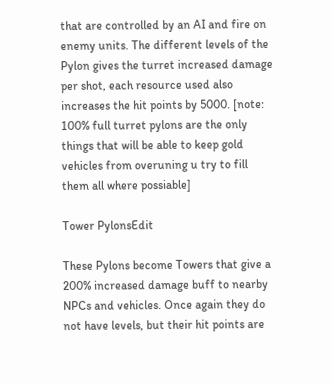that are controlled by an AI and fire on enemy units. The different levels of the Pylon gives the turret increased damage per shot, each resource used also increases the hit points by 5000. [note: 100% full turret pylons are the only things that will be able to keep gold vehicles from overuning u try to fill them all where possiable]

Tower PylonsEdit

These Pylons become Towers that give a 200% increased damage buff to nearby NPCs and vehicles. Once again they do not have levels, but their hit points are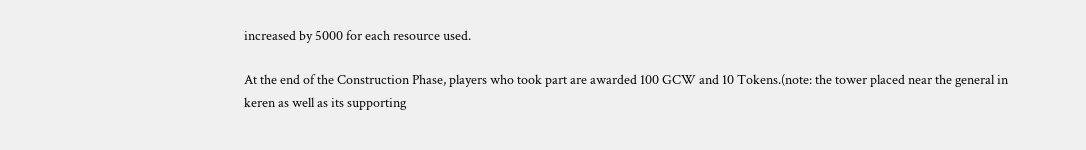increased by 5000 for each resource used.

At the end of the Construction Phase, players who took part are awarded 100 GCW and 10 Tokens.(note: the tower placed near the general in keren as well as its supporting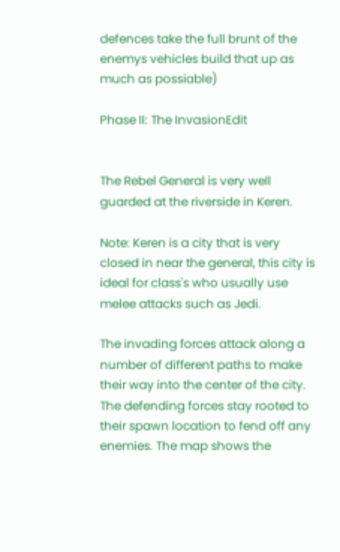defences take the full brunt of the enemys vehicles build that up as much as possiable)

Phase II: The InvasionEdit


The Rebel General is very well guarded at the riverside in Keren.

Note: Keren is a city that is very closed in near the general, this city is ideal for class's who usually use melee attacks such as Jedi.

The invading forces attack along a number of different paths to make their way into the center of the city. The defending forces stay rooted to their spawn location to fend off any enemies. The map shows the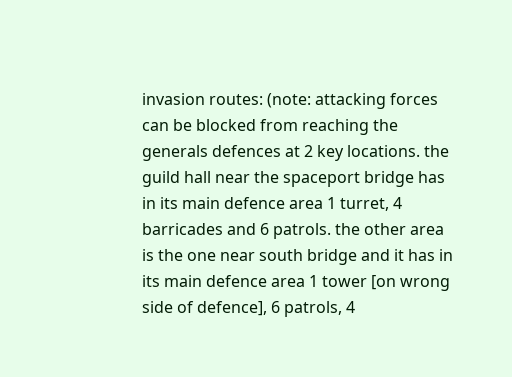invasion routes: (note: attacking forces can be blocked from reaching the generals defences at 2 key locations. the guild hall near the spaceport bridge has in its main defence area 1 turret, 4 barricades and 6 patrols. the other area is the one near south bridge and it has in its main defence area 1 tower [on wrong side of defence], 6 patrols, 4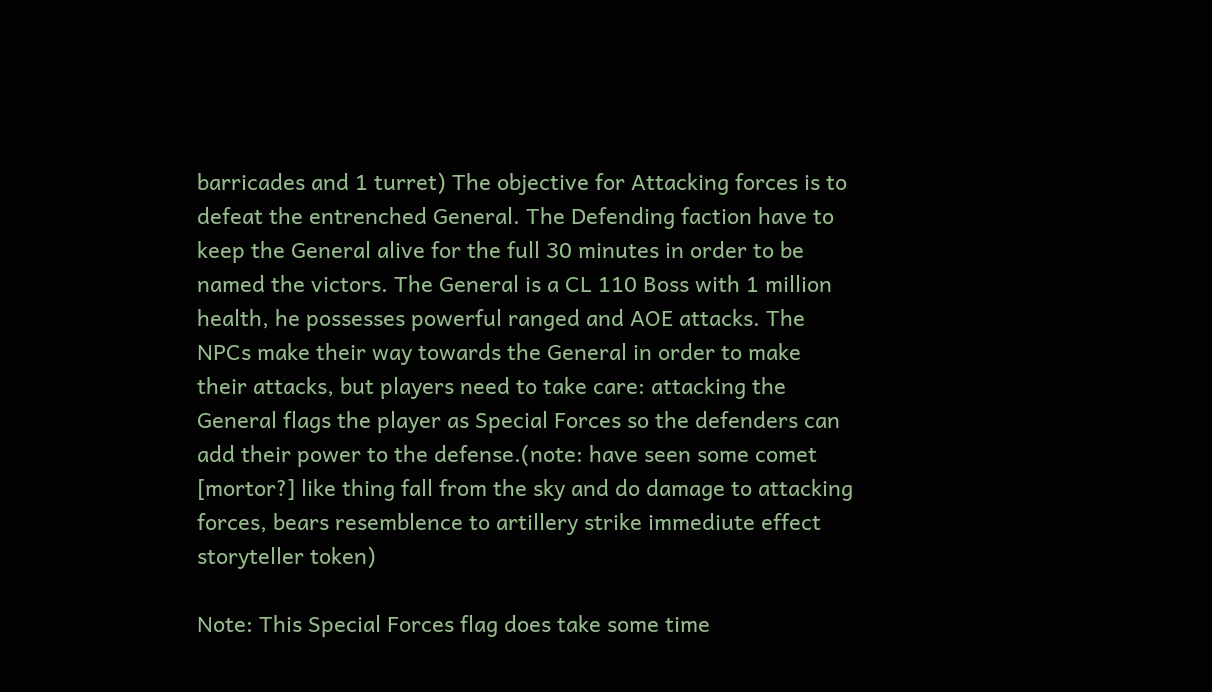barricades and 1 turret) The objective for Attacking forces is to defeat the entrenched General. The Defending faction have to keep the General alive for the full 30 minutes in order to be named the victors. The General is a CL 110 Boss with 1 million health, he possesses powerful ranged and AOE attacks. The NPCs make their way towards the General in order to make their attacks, but players need to take care: attacking the General flags the player as Special Forces so the defenders can add their power to the defense.(note: have seen some comet [mortor?] like thing fall from the sky and do damage to attacking forces, bears resemblence to artillery strike immediute effect storyteller token)

Note: This Special Forces flag does take some time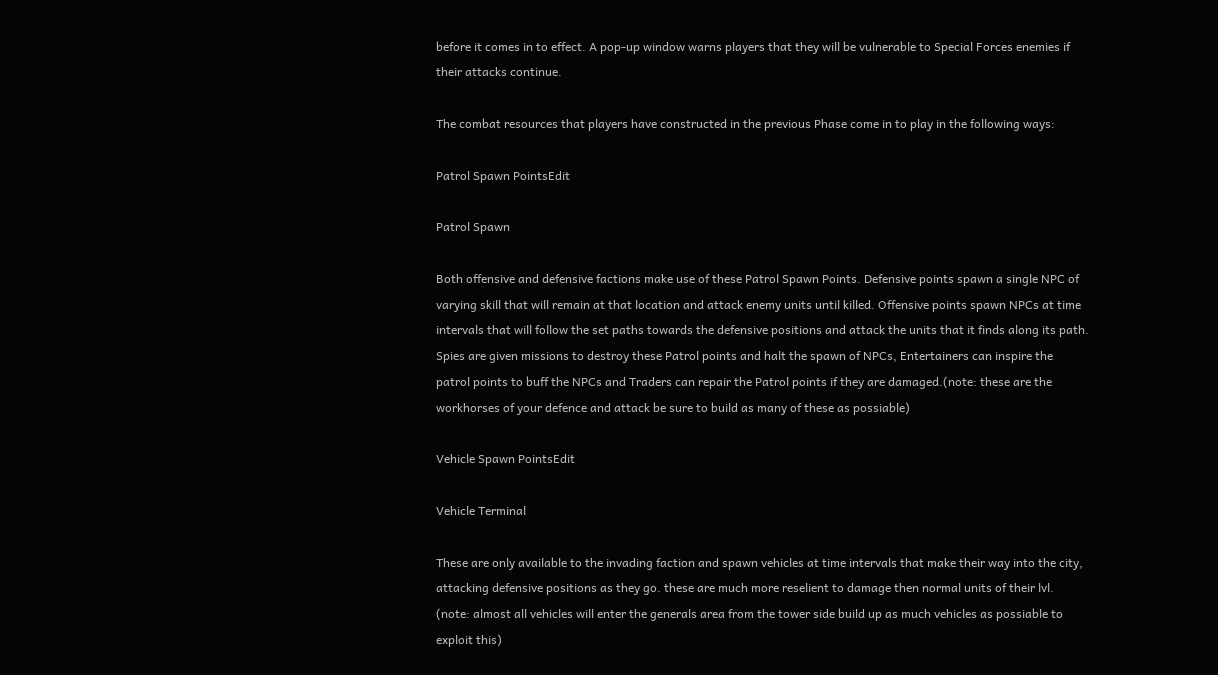before it comes in to effect. A pop-up window warns players that they will be vulnerable to Special Forces enemies if their attacks continue.

The combat resources that players have constructed in the previous Phase come in to play in the following ways:

Patrol Spawn PointsEdit

Patrol Spawn

Both offensive and defensive factions make use of these Patrol Spawn Points. Defensive points spawn a single NPC of varying skill that will remain at that location and attack enemy units until killed. Offensive points spawn NPCs at time intervals that will follow the set paths towards the defensive positions and attack the units that it finds along its path. Spies are given missions to destroy these Patrol points and halt the spawn of NPCs, Entertainers can inspire the patrol points to buff the NPCs and Traders can repair the Patrol points if they are damaged.(note: these are the workhorses of your defence and attack be sure to build as many of these as possiable)

Vehicle Spawn PointsEdit

Vehicle Terminal

These are only available to the invading faction and spawn vehicles at time intervals that make their way into the city, attacking defensive positions as they go. these are much more reselient to damage then normal units of their lvl. (note: almost all vehicles will enter the generals area from the tower side build up as much vehicles as possiable to exploit this)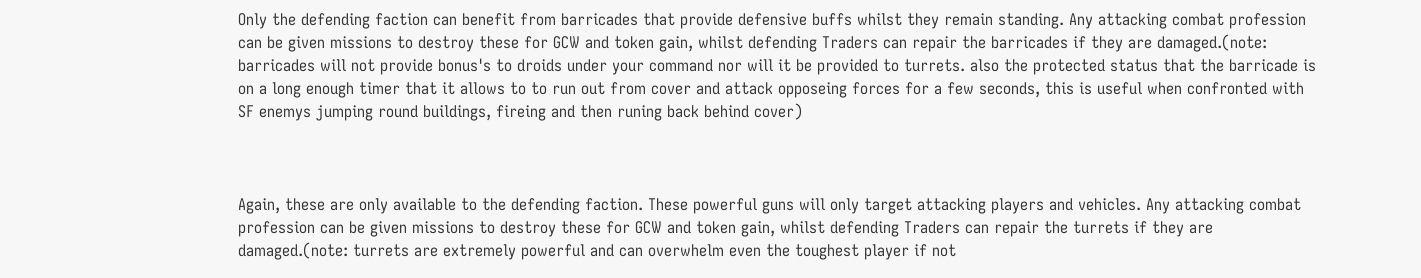Only the defending faction can benefit from barricades that provide defensive buffs whilst they remain standing. Any attacking combat profession can be given missions to destroy these for GCW and token gain, whilst defending Traders can repair the barricades if they are damaged.(note: barricades will not provide bonus's to droids under your command nor will it be provided to turrets. also the protected status that the barricade is on a long enough timer that it allows to to run out from cover and attack opposeing forces for a few seconds, this is useful when confronted with SF enemys jumping round buildings, fireing and then runing back behind cover)



Again, these are only available to the defending faction. These powerful guns will only target attacking players and vehicles. Any attacking combat profession can be given missions to destroy these for GCW and token gain, whilst defending Traders can repair the turrets if they are damaged.(note: turrets are extremely powerful and can overwhelm even the toughest player if not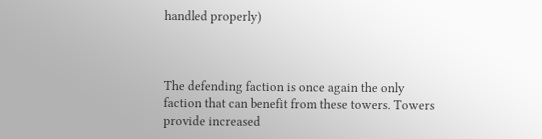handled properly)



The defending faction is once again the only faction that can benefit from these towers. Towers provide increased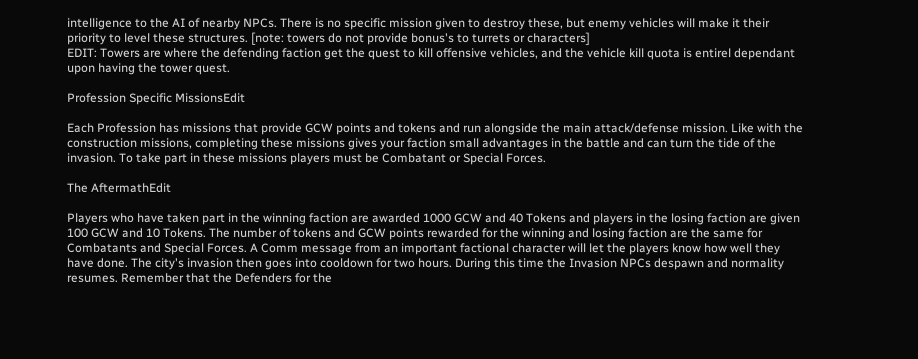intelligence to the AI of nearby NPCs. There is no specific mission given to destroy these, but enemy vehicles will make it their priority to level these structures. [note: towers do not provide bonus's to turrets or characters]
EDIT: Towers are where the defending faction get the quest to kill offensive vehicles, and the vehicle kill quota is entirel dependant upon having the tower quest.

Profession Specific MissionsEdit

Each Profession has missions that provide GCW points and tokens and run alongside the main attack/defense mission. Like with the construction missions, completing these missions gives your faction small advantages in the battle and can turn the tide of the invasion. To take part in these missions players must be Combatant or Special Forces.

The AftermathEdit

Players who have taken part in the winning faction are awarded 1000 GCW and 40 Tokens and players in the losing faction are given 100 GCW and 10 Tokens. The number of tokens and GCW points rewarded for the winning and losing faction are the same for Combatants and Special Forces. A Comm message from an important factional character will let the players know how well they have done. The city's invasion then goes into cooldown for two hours. During this time the Invasion NPCs despawn and normality resumes. Remember that the Defenders for the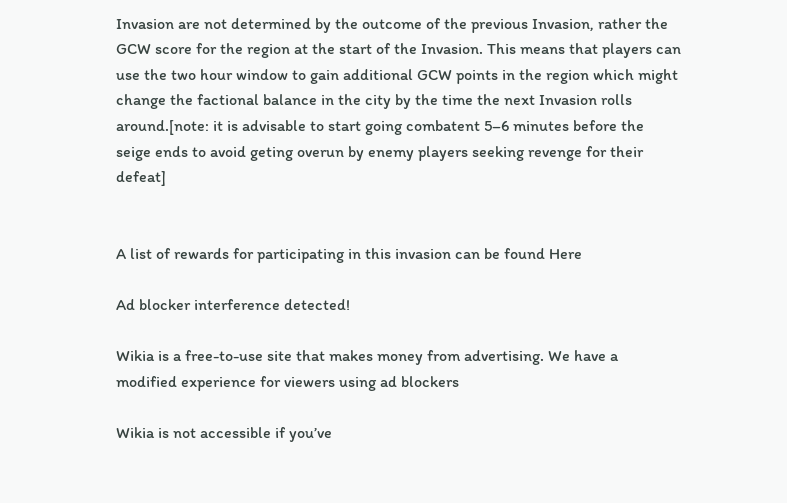Invasion are not determined by the outcome of the previous Invasion, rather the GCW score for the region at the start of the Invasion. This means that players can use the two hour window to gain additional GCW points in the region which might change the factional balance in the city by the time the next Invasion rolls around.[note: it is advisable to start going combatent 5–6 minutes before the seige ends to avoid geting overun by enemy players seeking revenge for their defeat]


A list of rewards for participating in this invasion can be found Here

Ad blocker interference detected!

Wikia is a free-to-use site that makes money from advertising. We have a modified experience for viewers using ad blockers

Wikia is not accessible if you’ve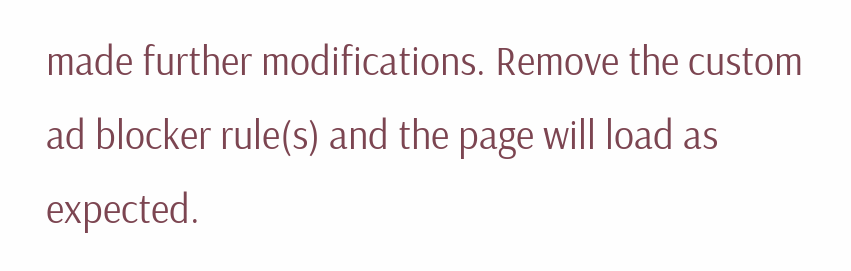made further modifications. Remove the custom ad blocker rule(s) and the page will load as expected.